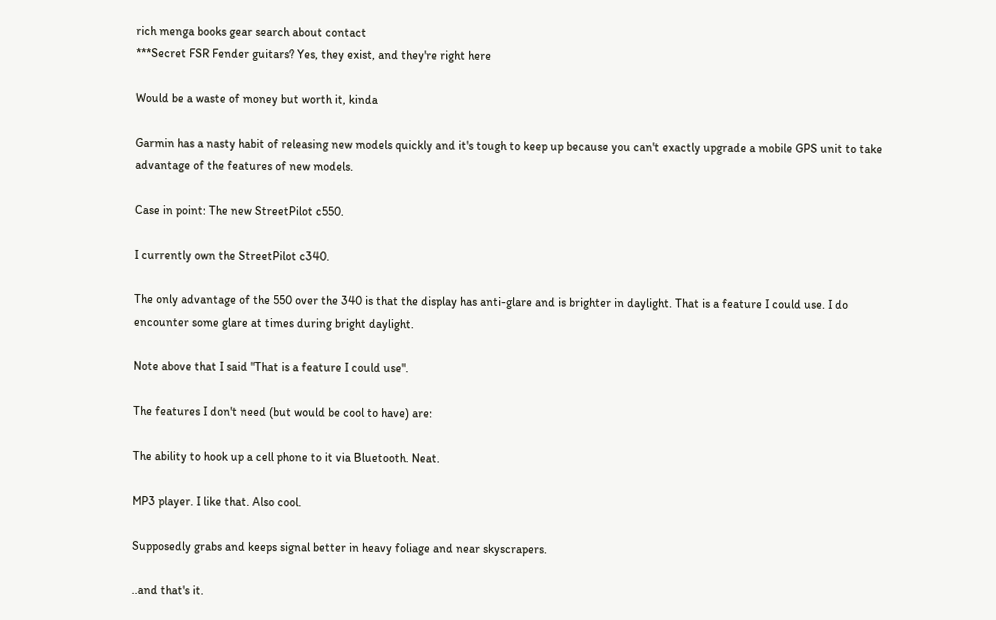rich menga books gear search about contact
***Secret FSR Fender guitars? Yes, they exist, and they're right here

Would be a waste of money but worth it, kinda

Garmin has a nasty habit of releasing new models quickly and it's tough to keep up because you can't exactly upgrade a mobile GPS unit to take advantage of the features of new models.

Case in point: The new StreetPilot c550.

I currently own the StreetPilot c340.

The only advantage of the 550 over the 340 is that the display has anti-glare and is brighter in daylight. That is a feature I could use. I do encounter some glare at times during bright daylight.

Note above that I said "That is a feature I could use".

The features I don't need (but would be cool to have) are:

The ability to hook up a cell phone to it via Bluetooth. Neat.

MP3 player. I like that. Also cool.

Supposedly grabs and keeps signal better in heavy foliage and near skyscrapers.

..and that's it.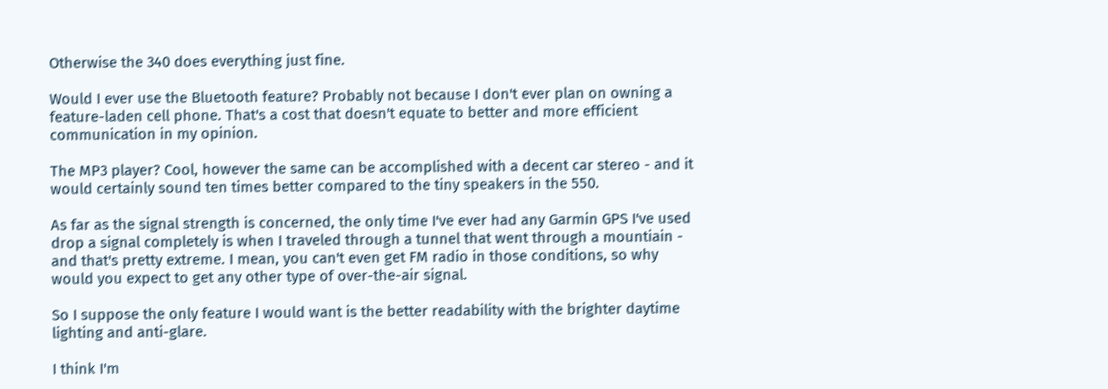Otherwise the 340 does everything just fine.

Would I ever use the Bluetooth feature? Probably not because I don't ever plan on owning a feature-laden cell phone. That's a cost that doesn't equate to better and more efficient communication in my opinion.

The MP3 player? Cool, however the same can be accomplished with a decent car stereo - and it would certainly sound ten times better compared to the tiny speakers in the 550.

As far as the signal strength is concerned, the only time I've ever had any Garmin GPS I've used drop a signal completely is when I traveled through a tunnel that went through a mountiain - and that's pretty extreme. I mean, you can't even get FM radio in those conditions, so why would you expect to get any other type of over-the-air signal.

So I suppose the only feature I would want is the better readability with the brighter daytime lighting and anti-glare.

I think I'm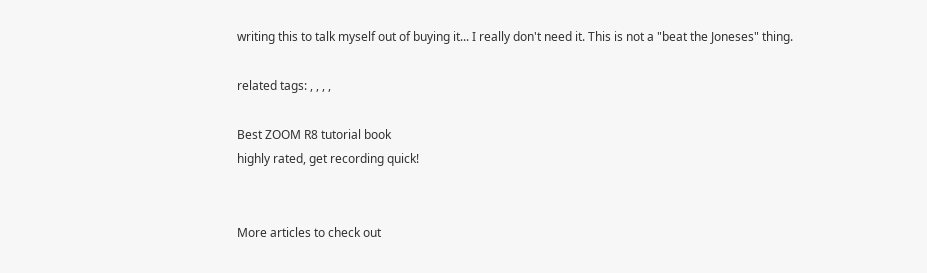writing this to talk myself out of buying it... I really don't need it. This is not a "beat the Joneses" thing.

related tags: , , , ,

Best ZOOM R8 tutorial book
highly rated, get recording quick!


More articles to check out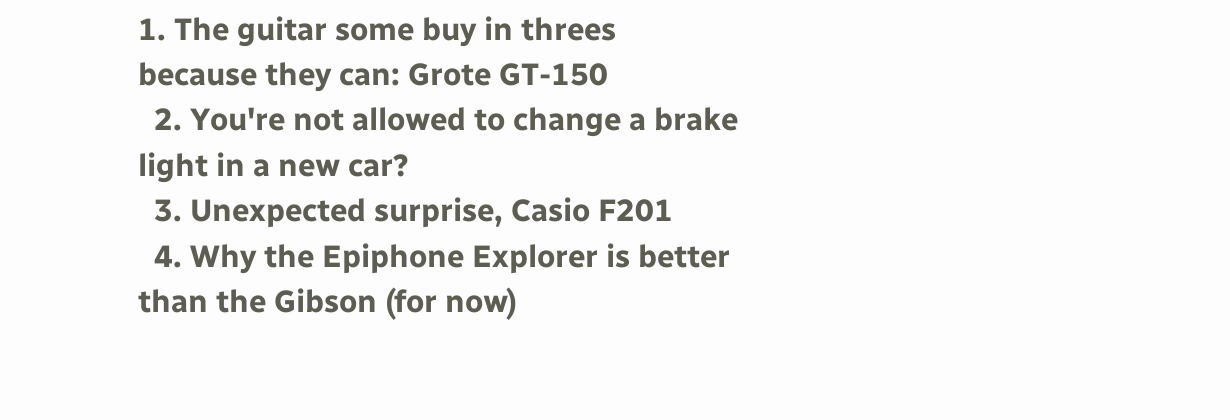1. The guitar some buy in threes because they can: Grote GT-150
  2. You're not allowed to change a brake light in a new car?
  3. Unexpected surprise, Casio F201
  4. Why the Epiphone Explorer is better than the Gibson (for now)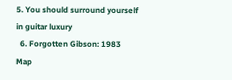5. You should surround yourself in guitar luxury
  6. Forgotten Gibson: 1983 Map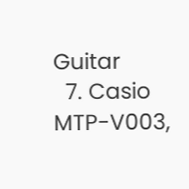Guitar
  7. Casio MTP-V003,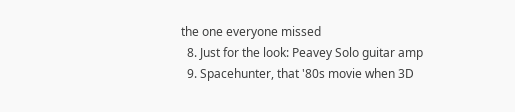the one everyone missed
  8. Just for the look: Peavey Solo guitar amp
  9. Spacehunter, that '80s movie when 3D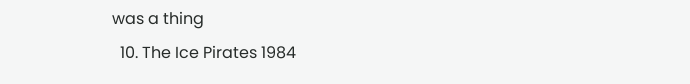was a thing
  10. The Ice Pirates 1984